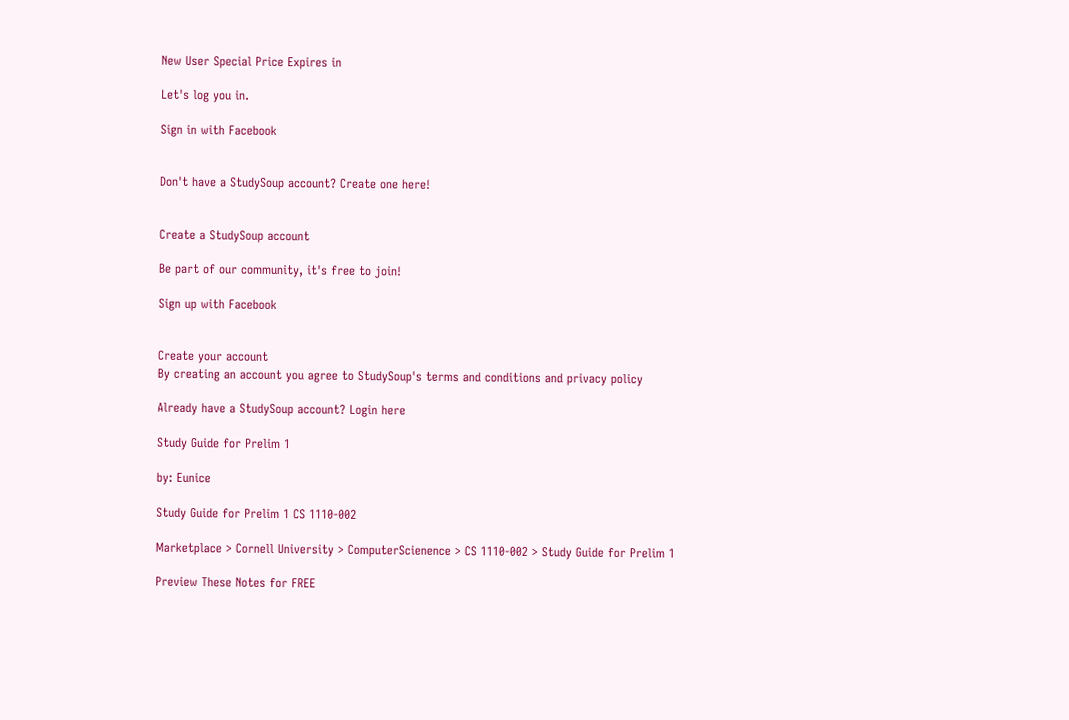New User Special Price Expires in

Let's log you in.

Sign in with Facebook


Don't have a StudySoup account? Create one here!


Create a StudySoup account

Be part of our community, it's free to join!

Sign up with Facebook


Create your account
By creating an account you agree to StudySoup's terms and conditions and privacy policy

Already have a StudySoup account? Login here

Study Guide for Prelim 1

by: Eunice

Study Guide for Prelim 1 CS 1110-002

Marketplace > Cornell University > ComputerScienence > CS 1110-002 > Study Guide for Prelim 1

Preview These Notes for FREE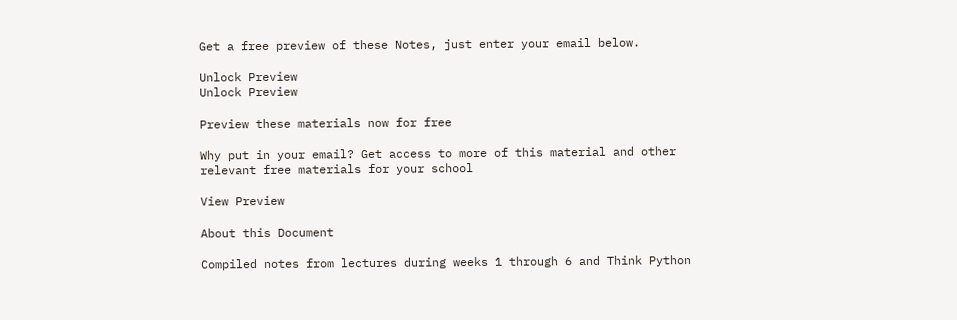Get a free preview of these Notes, just enter your email below.

Unlock Preview
Unlock Preview

Preview these materials now for free

Why put in your email? Get access to more of this material and other relevant free materials for your school

View Preview

About this Document

Compiled notes from lectures during weeks 1 through 6 and Think Python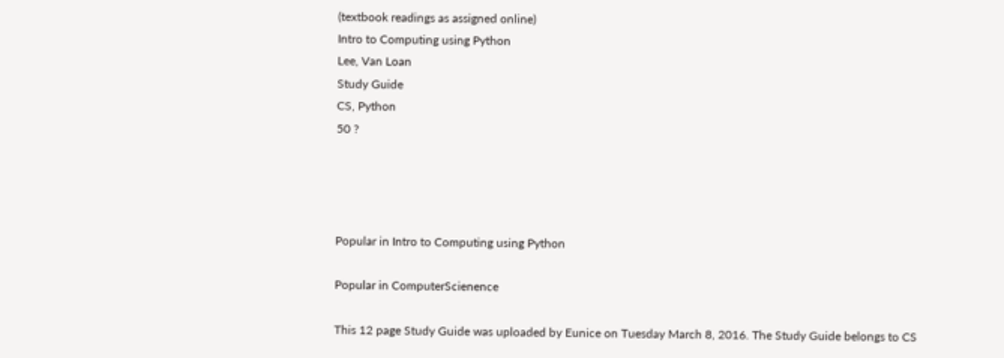(textbook readings as assigned online)
Intro to Computing using Python
Lee, Van Loan
Study Guide
CS, Python
50 ?




Popular in Intro to Computing using Python

Popular in ComputerScienence

This 12 page Study Guide was uploaded by Eunice on Tuesday March 8, 2016. The Study Guide belongs to CS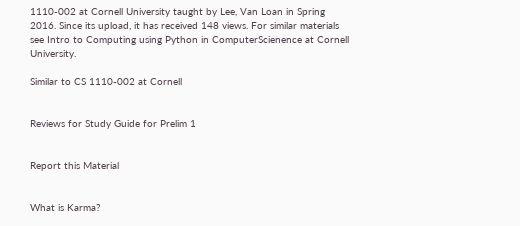1110-002 at Cornell University taught by Lee, Van Loan in Spring 2016. Since its upload, it has received 148 views. For similar materials see Intro to Computing using Python in ComputerScienence at Cornell University.

Similar to CS 1110-002 at Cornell


Reviews for Study Guide for Prelim 1


Report this Material


What is Karma?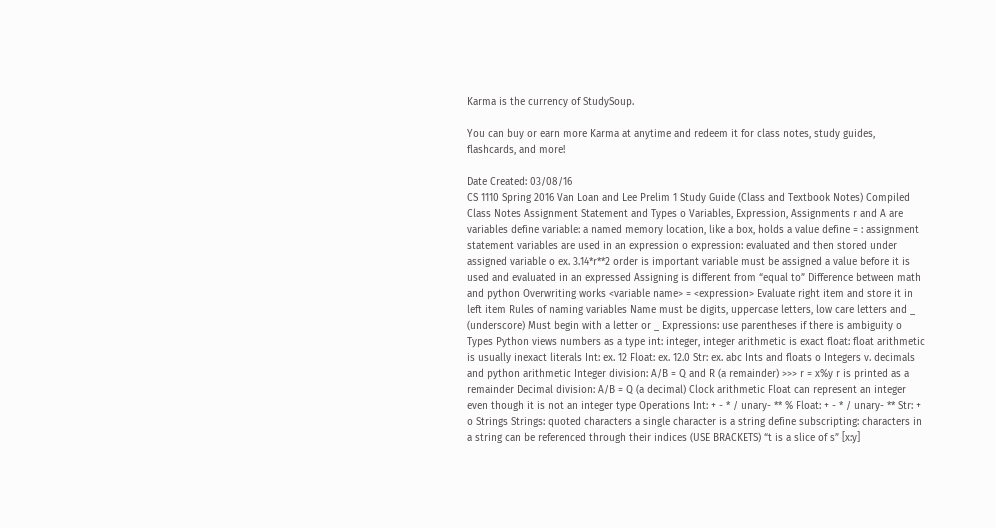Karma is the currency of StudySoup.

You can buy or earn more Karma at anytime and redeem it for class notes, study guides, flashcards, and more!

Date Created: 03/08/16
CS 1110 Spring 2016 Van Loan and Lee Prelim 1 Study Guide (Class and Textbook Notes) Compiled Class Notes Assignment Statement and Types o Variables, Expression, Assignments r and A are variables define variable: a named memory location, like a box, holds a value define = : assignment statement variables are used in an expression o expression: evaluated and then stored under assigned variable o ex. 3.14*r**2 order is important variable must be assigned a value before it is used and evaluated in an expressed Assigning is different from “equal to” Difference between math and python Overwriting works <variable name> = <expression> Evaluate right item and store it in left item Rules of naming variables Name must be digits, uppercase letters, low care letters and _ (underscore) Must begin with a letter or _ Expressions: use parentheses if there is ambiguity o Types Python views numbers as a type int: integer, integer arithmetic is exact float: float arithmetic is usually inexact literals Int: ex. 12 Float: ex. 12.0 Str: ex. abc Ints and floats o Integers v. decimals and python arithmetic Integer division: A/B = Q and R (a remainder) >>> r = x%y r is printed as a remainder Decimal division: A/B = Q (a decimal) Clock arithmetic Float can represent an integer even though it is not an integer type Operations Int: + - * / unary- ** % Float: + - * / unary- ** Str: + o Strings Strings: quoted characters a single character is a string define subscripting: characters in a string can be referenced through their indices (USE BRACKETS) “t is a slice of s” [x:y]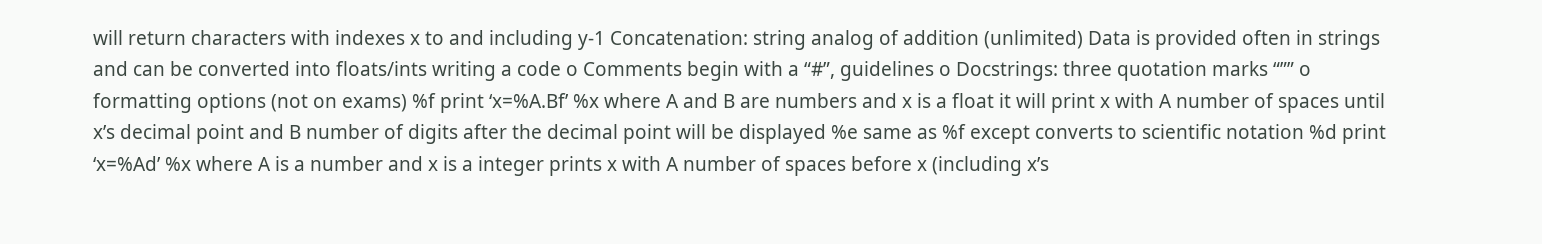will return characters with indexes x to and including y-1 Concatenation: string analog of addition (unlimited) Data is provided often in strings and can be converted into floats/ints writing a code o Comments begin with a “#”, guidelines o Docstrings: three quotation marks “”” o formatting options (not on exams) %f print ‘x=%A.Bf’ %x where A and B are numbers and x is a float it will print x with A number of spaces until x’s decimal point and B number of digits after the decimal point will be displayed %e same as %f except converts to scientific notation %d print ‘x=%Ad’ %x where A is a number and x is a integer prints x with A number of spaces before x (including x’s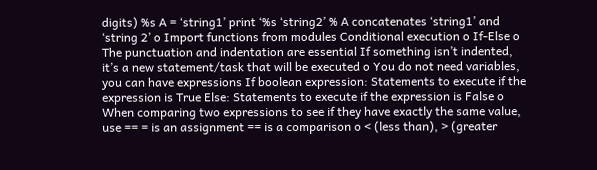digits) %s A = ‘string1’ print ‘%s ‘string2’ % A concatenates ‘string1’ and ‘string 2’ o Import functions from modules Conditional execution o If-Else o The punctuation and indentation are essential If something isn’t indented, it’s a new statement/task that will be executed o You do not need variables, you can have expressions If boolean expression: Statements to execute if the expression is True Else: Statements to execute if the expression is False o When comparing two expressions to see if they have exactly the same value, use == = is an assignment == is a comparison o < (less than), > (greater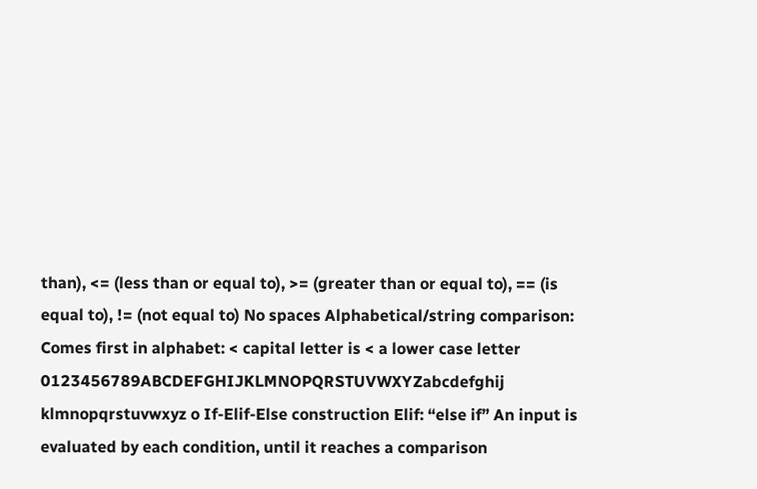than), <= (less than or equal to), >= (greater than or equal to), == (is equal to), != (not equal to) No spaces Alphabetical/string comparison: Comes first in alphabet: < capital letter is < a lower case letter 0123456789ABCDEFGHIJKLMNOPQRSTUVWXYZabcdefghij klmnopqrstuvwxyz o If-Elif-Else construction Elif: “else if” An input is evaluated by each condition, until it reaches a comparison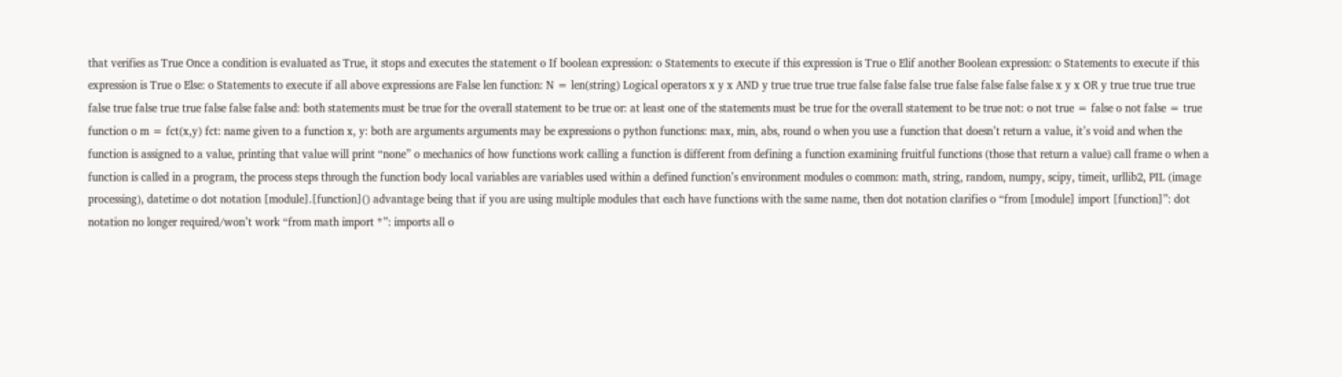that verifies as True Once a condition is evaluated as True, it stops and executes the statement o If boolean expression: o Statements to execute if this expression is True o Elif another Boolean expression: o Statements to execute if this expression is True o Else: o Statements to execute if all above expressions are False len function: N = len(string) Logical operators x y x AND y true true true true false false false true false false false false x y x OR y true true true true false true false true true false false false and: both statements must be true for the overall statement to be true or: at least one of the statements must be true for the overall statement to be true not: o not true = false o not false = true function o m = fct(x,y) fct: name given to a function x, y: both are arguments arguments may be expressions o python functions: max, min, abs, round o when you use a function that doesn’t return a value, it’s void and when the function is assigned to a value, printing that value will print “none” o mechanics of how functions work calling a function is different from defining a function examining fruitful functions (those that return a value) call frame o when a function is called in a program, the process steps through the function body local variables are variables used within a defined function’s environment modules o common: math, string, random, numpy, scipy, timeit, urllib2, PIL (image processing), datetime o dot notation [module].[function]() advantage being that if you are using multiple modules that each have functions with the same name, then dot notation clarifies o “from [module] import [function]”: dot notation no longer required/won’t work “from math import *”: imports all o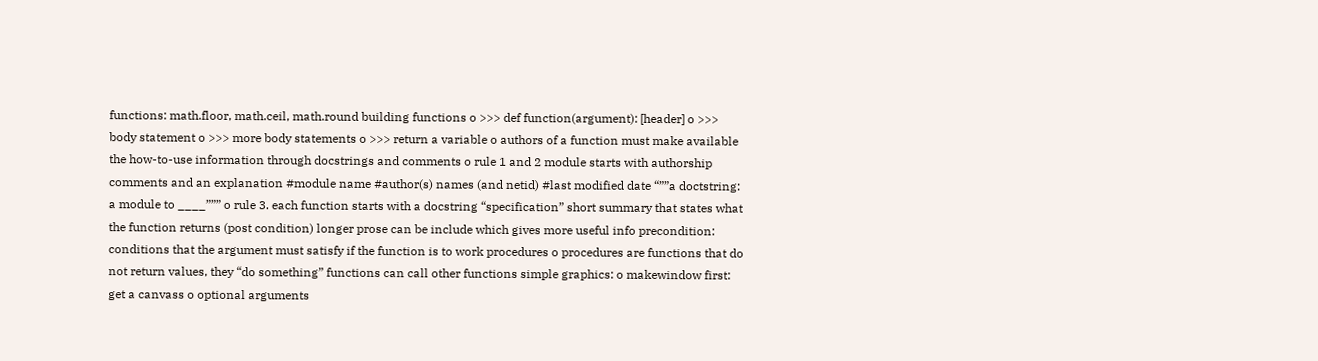functions: math.floor, math.ceil, math.round building functions o >>> def function(argument): [header] o >>> body statement o >>> more body statements o >>> return a variable o authors of a function must make available the how-to-use information through docstrings and comments o rule 1 and 2 module starts with authorship comments and an explanation #module name #author(s) names (and netid) #last modified date “””a doctstring: a module to ____””” o rule 3. each function starts with a docstring “specification” short summary that states what the function returns (post condition) longer prose can be include which gives more useful info precondition: conditions that the argument must satisfy if the function is to work procedures o procedures are functions that do not return values, they “do something” functions can call other functions simple graphics: o makewindow first: get a canvass o optional arguments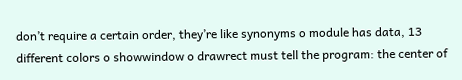don’t require a certain order, they’re like synonyms o module has data, 13 different colors o showwindow o drawrect must tell the program: the center of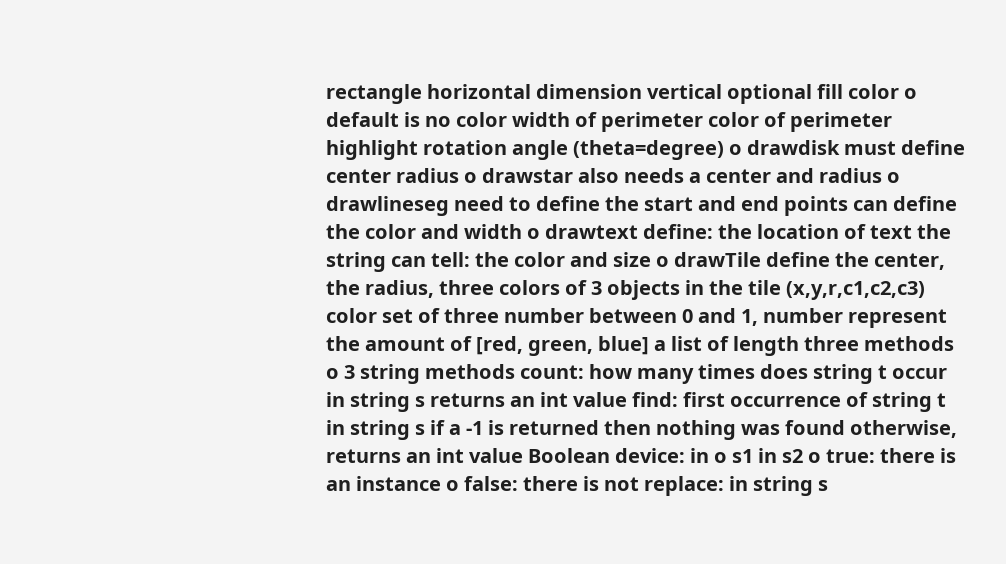rectangle horizontal dimension vertical optional fill color o default is no color width of perimeter color of perimeter highlight rotation angle (theta=degree) o drawdisk must define center radius o drawstar also needs a center and radius o drawlineseg need to define the start and end points can define the color and width o drawtext define: the location of text the string can tell: the color and size o drawTile define the center, the radius, three colors of 3 objects in the tile (x,y,r,c1,c2,c3) color set of three number between 0 and 1, number represent the amount of [red, green, blue] a list of length three methods o 3 string methods count: how many times does string t occur in string s returns an int value find: first occurrence of string t in string s if a -1 is returned then nothing was found otherwise, returns an int value Boolean device: in o s1 in s2 o true: there is an instance o false: there is not replace: in string s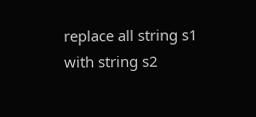replace all string s1 with string s2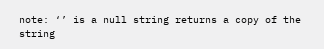note: ‘’ is a null string returns a copy of the string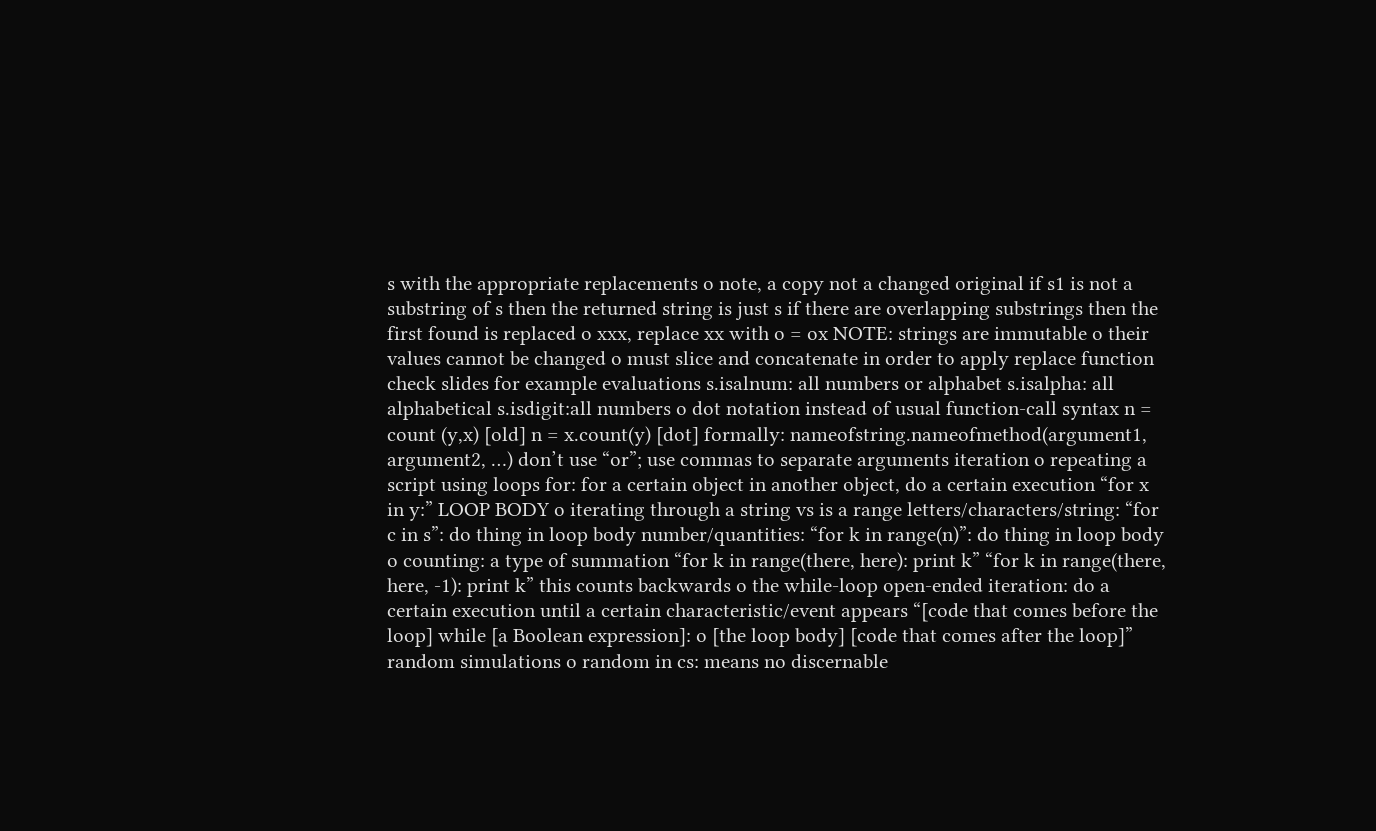s with the appropriate replacements o note, a copy not a changed original if s1 is not a substring of s then the returned string is just s if there are overlapping substrings then the first found is replaced o xxx, replace xx with o = ox NOTE: strings are immutable o their values cannot be changed o must slice and concatenate in order to apply replace function check slides for example evaluations s.isalnum: all numbers or alphabet s.isalpha: all alphabetical s.isdigit:all numbers o dot notation instead of usual function-call syntax n = count (y,x) [old] n = x.count(y) [dot] formally: nameofstring.nameofmethod(argument1, argument2, …) don’t use “or”; use commas to separate arguments iteration o repeating a script using loops for: for a certain object in another object, do a certain execution “for x in y:” LOOP BODY o iterating through a string vs is a range letters/characters/string: “for c in s”: do thing in loop body number/quantities: “for k in range(n)”: do thing in loop body o counting: a type of summation “for k in range(there, here): print k” “for k in range(there, here, -1): print k” this counts backwards o the while-loop open-ended iteration: do a certain execution until a certain characteristic/event appears “[code that comes before the loop] while [a Boolean expression]: o [the loop body] [code that comes after the loop]” random simulations o random in cs: means no discernable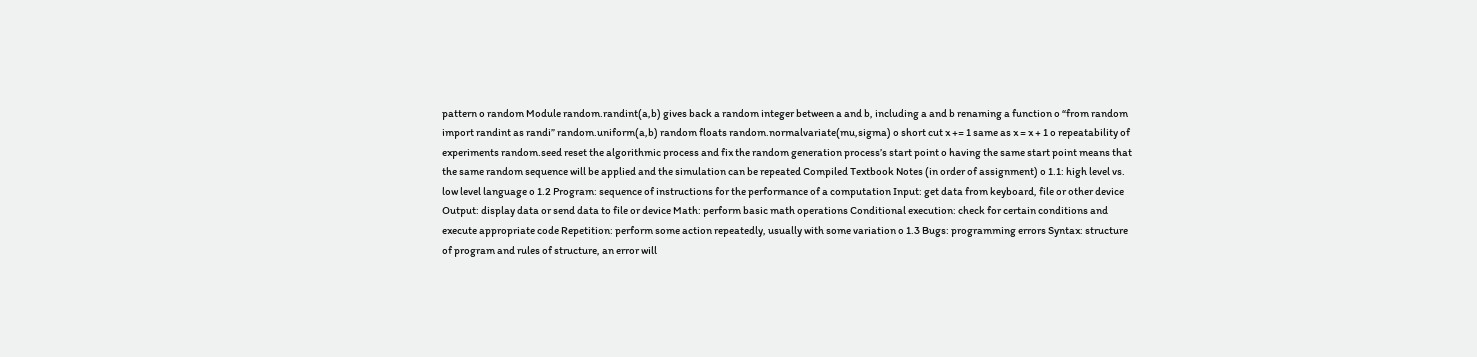pattern o random Module random.randint(a,b) gives back a random integer between a and b, including a and b renaming a function o “from random import randint as randi” random.uniform(a,b) random floats random.normalvariate(mu,sigma) o short cut x += 1 same as x = x + 1 o repeatability of experiments random.seed reset the algorithmic process and fix the random generation process’s start point o having the same start point means that the same random sequence will be applied and the simulation can be repeated Compiled Textbook Notes (in order of assignment) o 1.1: high level vs. low level language o 1.2 Program: sequence of instructions for the performance of a computation Input: get data from keyboard, file or other device Output: display data or send data to file or device Math: perform basic math operations Conditional execution: check for certain conditions and execute appropriate code Repetition: perform some action repeatedly, usually with some variation o 1.3 Bugs: programming errors Syntax: structure of program and rules of structure, an error will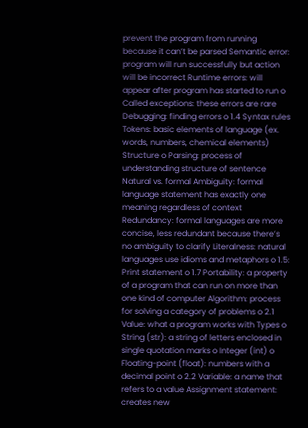prevent the program from running because it can’t be parsed Semantic error: program will run successfully but action will be incorrect Runtime errors: will appear after program has started to run o Called exceptions: these errors are rare Debugging: finding errors o 1.4 Syntax rules Tokens: basic elements of language (ex. words, numbers, chemical elements) Structure o Parsing: process of understanding structure of sentence Natural vs. formal Ambiguity: formal language statement has exactly one meaning regardless of context Redundancy: formal languages are more concise, less redundant because there’s no ambiguity to clarify Literalness: natural languages use idioms and metaphors o 1.5: Print statement o 1.7 Portability: a property of a program that can run on more than one kind of computer Algorithm: process for solving a category of problems o 2.1 Value: what a program works with Types o String (str): a string of letters enclosed in single quotation marks o Integer (int) o Floating-point (float): numbers with a decimal point o 2.2 Variable: a name that refers to a value Assignment statement: creates new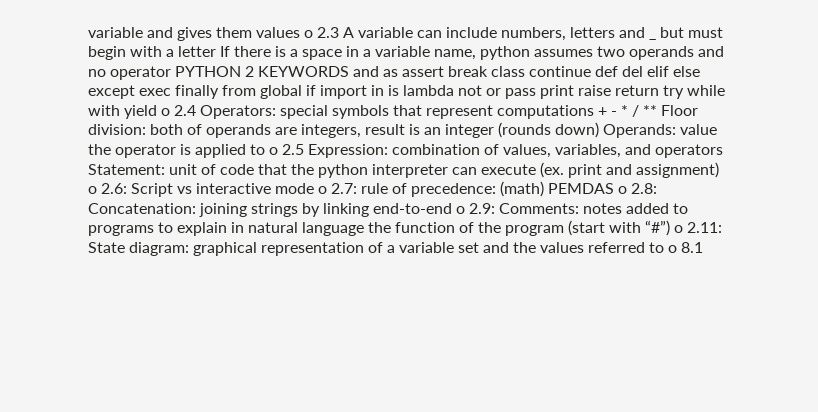variable and gives them values o 2.3 A variable can include numbers, letters and _ but must begin with a letter If there is a space in a variable name, python assumes two operands and no operator PYTHON 2 KEYWORDS and as assert break class continue def del elif else except exec finally from global if import in is lambda not or pass print raise return try while with yield o 2.4 Operators: special symbols that represent computations + - * / ** Floor division: both of operands are integers, result is an integer (rounds down) Operands: value the operator is applied to o 2.5 Expression: combination of values, variables, and operators Statement: unit of code that the python interpreter can execute (ex. print and assignment) o 2.6: Script vs interactive mode o 2.7: rule of precedence: (math) PEMDAS o 2.8: Concatenation: joining strings by linking end-to-end o 2.9: Comments: notes added to programs to explain in natural language the function of the program (start with “#”) o 2.11: State diagram: graphical representation of a variable set and the values referred to o 8.1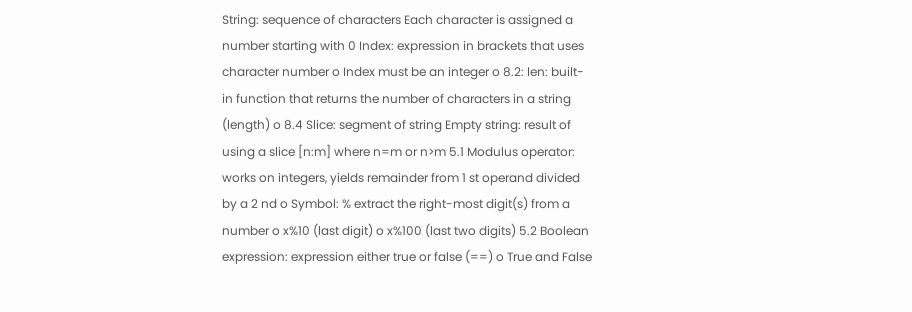String: sequence of characters Each character is assigned a number starting with 0 Index: expression in brackets that uses character number o Index must be an integer o 8.2: len: built-in function that returns the number of characters in a string (length) o 8.4 Slice: segment of string Empty string: result of using a slice [n:m] where n=m or n>m 5.1 Modulus operator: works on integers, yields remainder from 1 st operand divided by a 2 nd o Symbol: % extract the right-most digit(s) from a number o x%10 (last digit) o x%100 (last two digits) 5.2 Boolean expression: expression either true or false (==) o True and False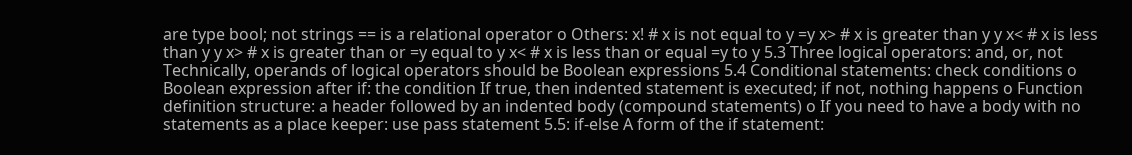are type bool; not strings == is a relational operator o Others: x! # x is not equal to y =y x> # x is greater than y y x< # x is less than y y x> # x is greater than or =y equal to y x< # x is less than or equal =y to y 5.3 Three logical operators: and, or, not Technically, operands of logical operators should be Boolean expressions 5.4 Conditional statements: check conditions o Boolean expression after if: the condition If true, then indented statement is executed; if not, nothing happens o Function definition structure: a header followed by an indented body (compound statements) o If you need to have a body with no statements as a place keeper: use pass statement 5.5: if-else A form of the if statement: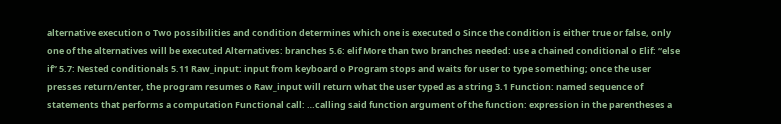alternative execution o Two possibilities and condition determines which one is executed o Since the condition is either true or false, only one of the alternatives will be executed Alternatives: branches 5.6: elif More than two branches needed: use a chained conditional o Elif: “else if” 5.7: Nested conditionals 5.11 Raw_input: input from keyboard o Program stops and waits for user to type something; once the user presses return/enter, the program resumes o Raw_input will return what the user typed as a string 3.1 Function: named sequence of statements that performs a computation Functional call: …calling said function argument of the function: expression in the parentheses a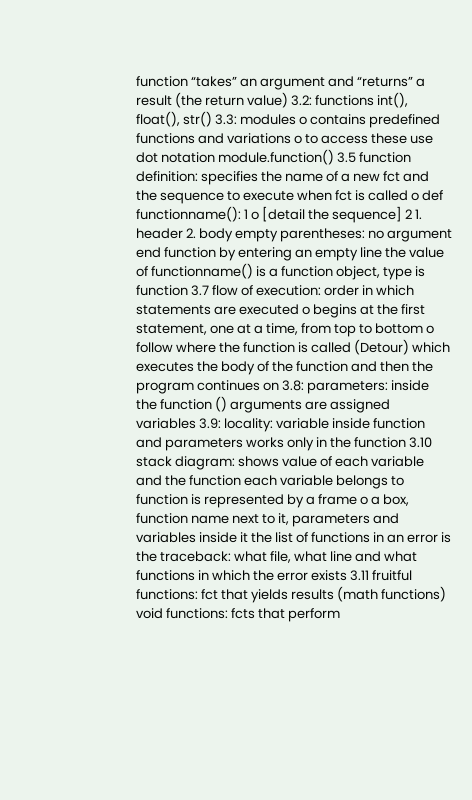function “takes” an argument and “returns” a result (the return value) 3.2: functions int(), float(), str() 3.3: modules o contains predefined functions and variations o to access these use dot notation module.function() 3.5 function definition: specifies the name of a new fct and the sequence to execute when fct is called o def functionname(): 1 o [detail the sequence] 2 1. header 2. body empty parentheses: no argument end function by entering an empty line the value of functionname() is a function object, type is function 3.7 flow of execution: order in which statements are executed o begins at the first statement, one at a time, from top to bottom o follow where the function is called (Detour) which executes the body of the function and then the program continues on 3.8: parameters: inside the function () arguments are assigned variables 3.9: locality: variable inside function and parameters works only in the function 3.10 stack diagram: shows value of each variable and the function each variable belongs to function is represented by a frame o a box, function name next to it, parameters and variables inside it the list of functions in an error is the traceback: what file, what line and what functions in which the error exists 3.11 fruitful functions: fct that yields results (math functions) void functions: fcts that perform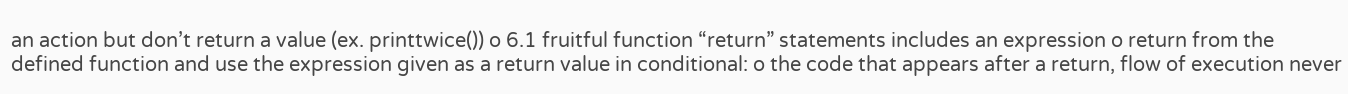an action but don’t return a value (ex. printtwice()) o 6.1 fruitful function “return” statements includes an expression o return from the defined function and use the expression given as a return value in conditional: o the code that appears after a return, flow of execution never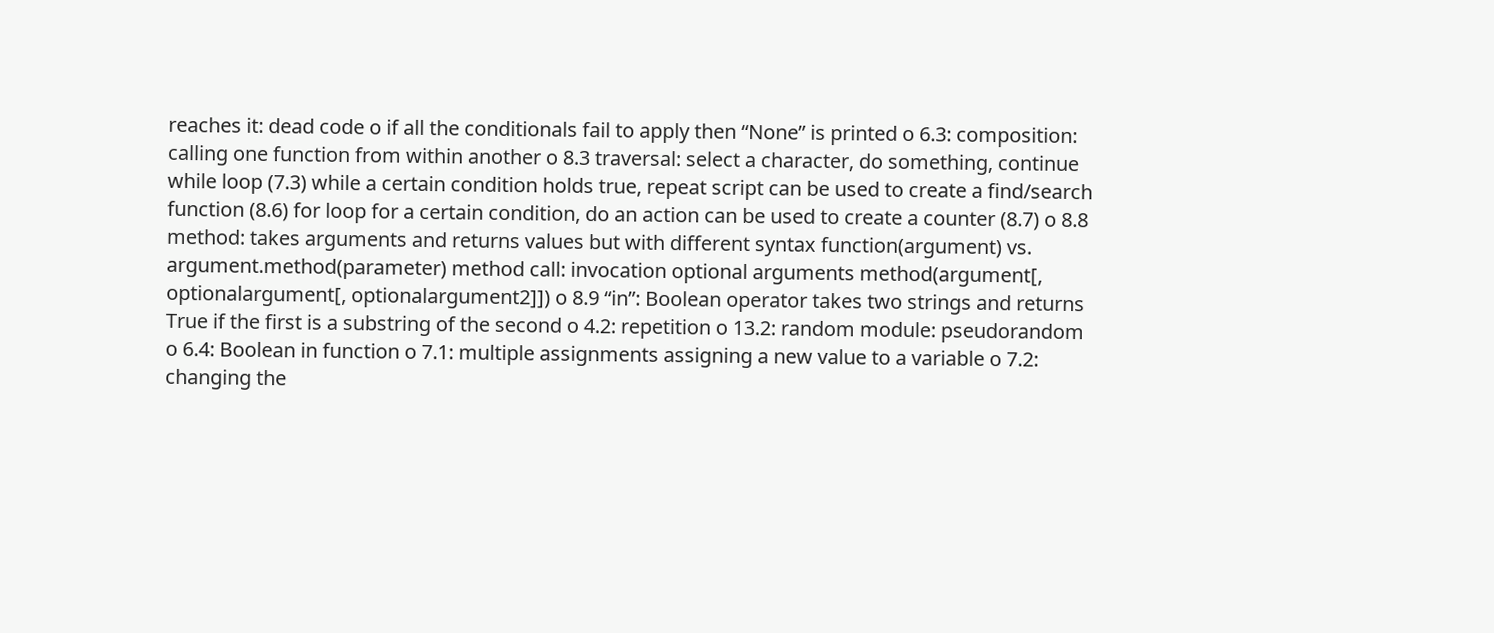reaches it: dead code o if all the conditionals fail to apply then “None” is printed o 6.3: composition: calling one function from within another o 8.3 traversal: select a character, do something, continue while loop (7.3) while a certain condition holds true, repeat script can be used to create a find/search function (8.6) for loop for a certain condition, do an action can be used to create a counter (8.7) o 8.8 method: takes arguments and returns values but with different syntax function(argument) vs. argument.method(parameter) method call: invocation optional arguments method(argument[, optionalargument[, optionalargument2]]) o 8.9 “in”: Boolean operator takes two strings and returns True if the first is a substring of the second o 4.2: repetition o 13.2: random module: pseudorandom o 6.4: Boolean in function o 7.1: multiple assignments assigning a new value to a variable o 7.2: changing the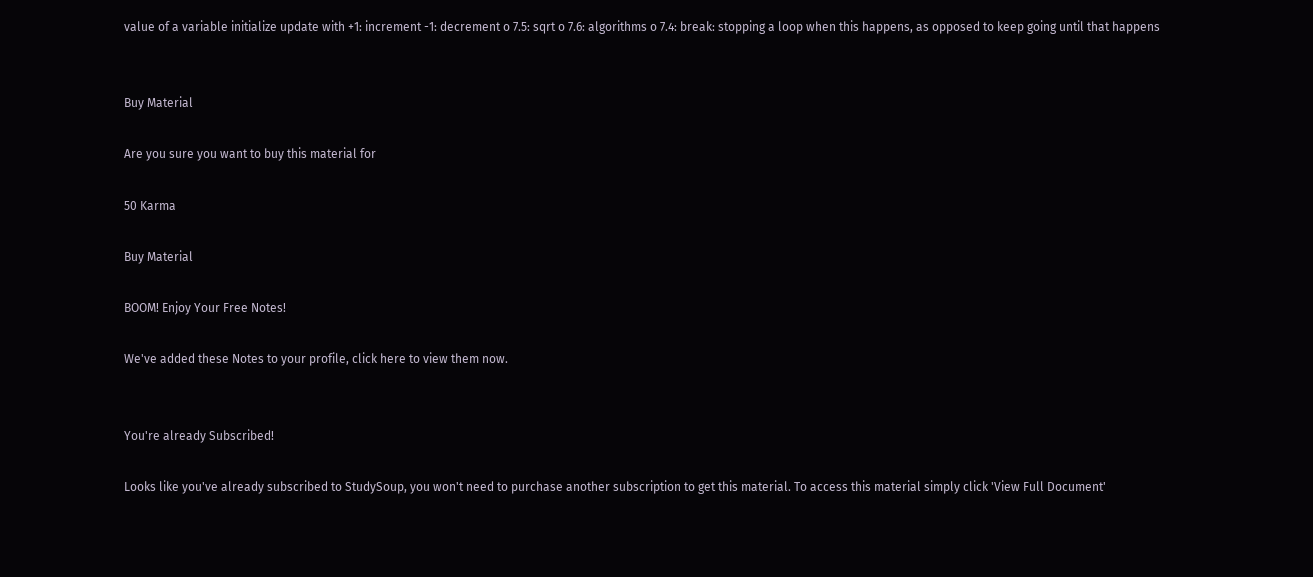value of a variable initialize update with +1: increment -1: decrement o 7.5: sqrt o 7.6: algorithms o 7.4: break: stopping a loop when this happens, as opposed to keep going until that happens


Buy Material

Are you sure you want to buy this material for

50 Karma

Buy Material

BOOM! Enjoy Your Free Notes!

We've added these Notes to your profile, click here to view them now.


You're already Subscribed!

Looks like you've already subscribed to StudySoup, you won't need to purchase another subscription to get this material. To access this material simply click 'View Full Document'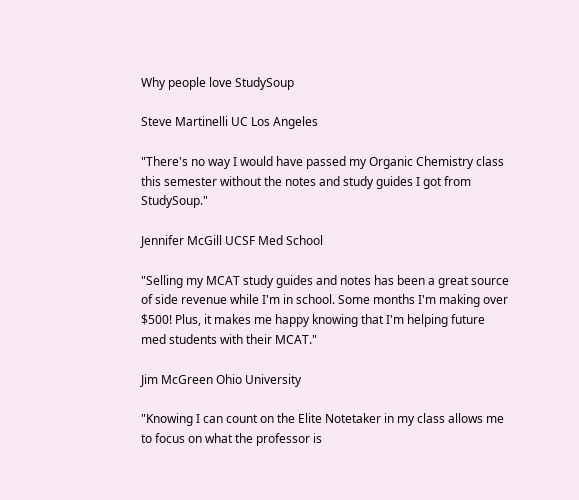Why people love StudySoup

Steve Martinelli UC Los Angeles

"There's no way I would have passed my Organic Chemistry class this semester without the notes and study guides I got from StudySoup."

Jennifer McGill UCSF Med School

"Selling my MCAT study guides and notes has been a great source of side revenue while I'm in school. Some months I'm making over $500! Plus, it makes me happy knowing that I'm helping future med students with their MCAT."

Jim McGreen Ohio University

"Knowing I can count on the Elite Notetaker in my class allows me to focus on what the professor is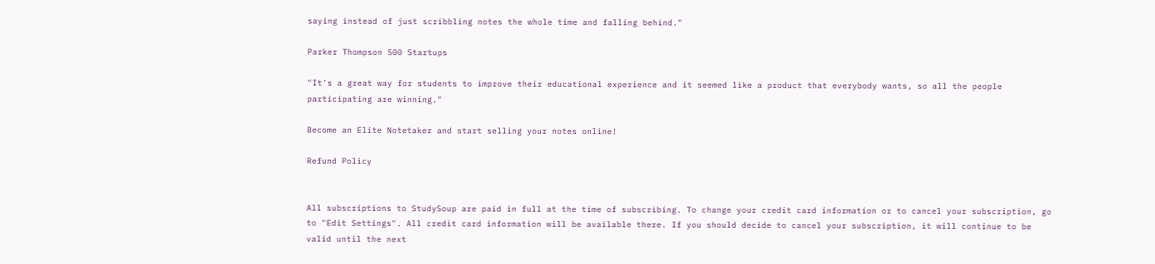saying instead of just scribbling notes the whole time and falling behind."

Parker Thompson 500 Startups

"It's a great way for students to improve their educational experience and it seemed like a product that everybody wants, so all the people participating are winning."

Become an Elite Notetaker and start selling your notes online!

Refund Policy


All subscriptions to StudySoup are paid in full at the time of subscribing. To change your credit card information or to cancel your subscription, go to "Edit Settings". All credit card information will be available there. If you should decide to cancel your subscription, it will continue to be valid until the next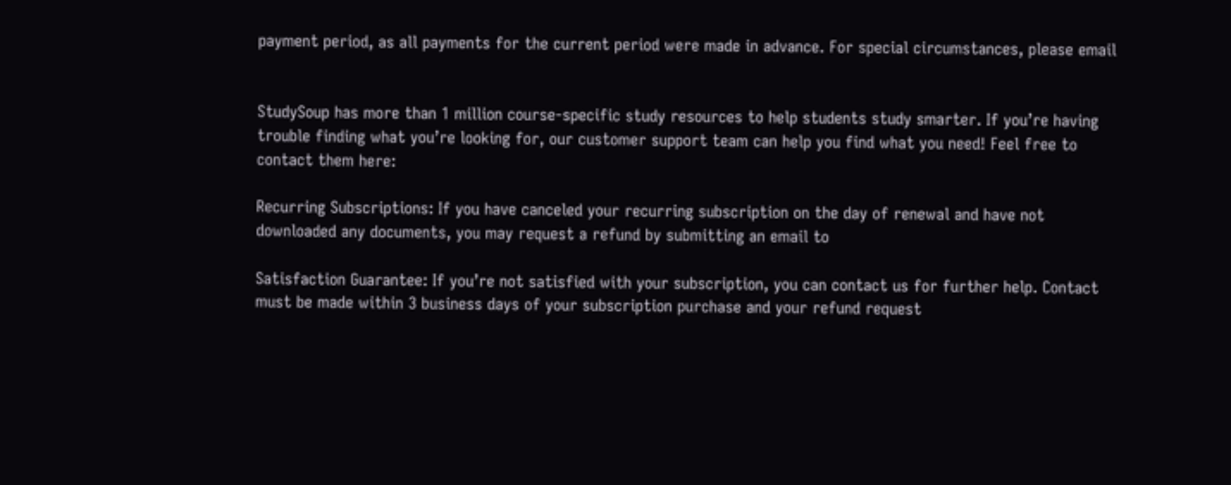payment period, as all payments for the current period were made in advance. For special circumstances, please email


StudySoup has more than 1 million course-specific study resources to help students study smarter. If you’re having trouble finding what you’re looking for, our customer support team can help you find what you need! Feel free to contact them here:

Recurring Subscriptions: If you have canceled your recurring subscription on the day of renewal and have not downloaded any documents, you may request a refund by submitting an email to

Satisfaction Guarantee: If you’re not satisfied with your subscription, you can contact us for further help. Contact must be made within 3 business days of your subscription purchase and your refund request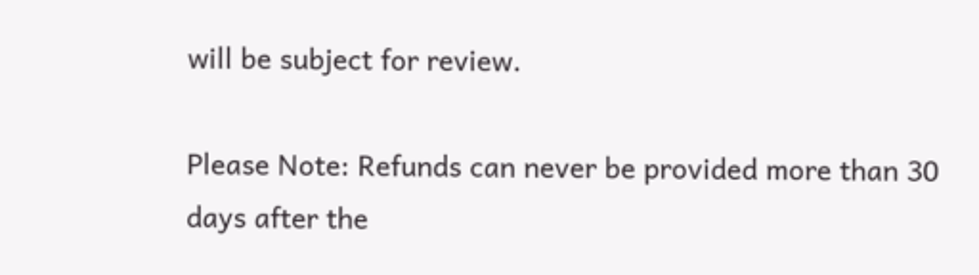will be subject for review.

Please Note: Refunds can never be provided more than 30 days after the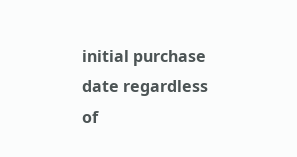initial purchase date regardless of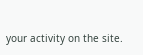your activity on the site.